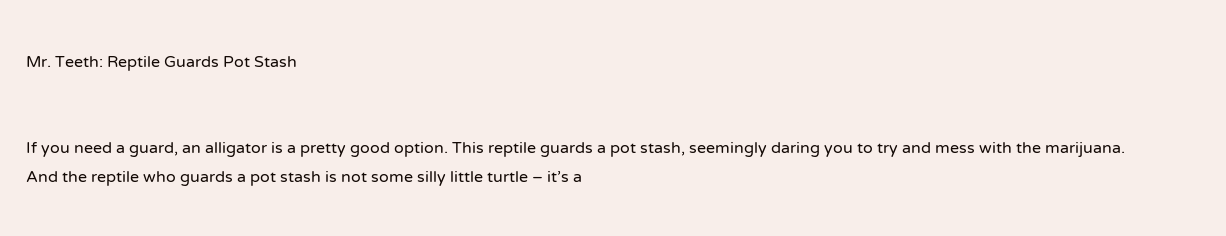Mr. Teeth: Reptile Guards Pot Stash


If you need a guard, an alligator is a pretty good option. This reptile guards a pot stash, seemingly daring you to try and mess with the marijuana. And the reptile who guards a pot stash is not some silly little turtle – it’s a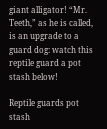giant alligator! “Mr. Teeth,” as he is called, is an upgrade to a guard dog: watch this reptile guard a pot stash below!

Reptile guards pot stash